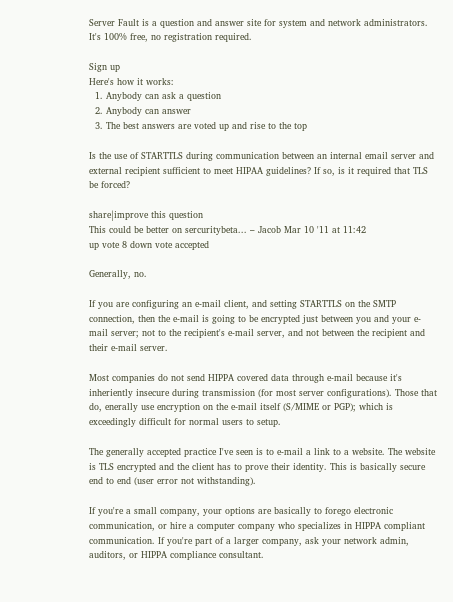Server Fault is a question and answer site for system and network administrators. It's 100% free, no registration required.

Sign up
Here's how it works:
  1. Anybody can ask a question
  2. Anybody can answer
  3. The best answers are voted up and rise to the top

Is the use of STARTTLS during communication between an internal email server and external recipient sufficient to meet HIPAA guidelines? If so, is it required that TLS be forced?

share|improve this question
This could be better on sercuritybeta... – Jacob Mar 10 '11 at 11:42
up vote 8 down vote accepted

Generally, no.

If you are configuring an e-mail client, and setting STARTTLS on the SMTP connection, then the e-mail is going to be encrypted just between you and your e-mail server; not to the recipient's e-mail server, and not between the recipient and their e-mail server.

Most companies do not send HIPPA covered data through e-mail because it's inheriently insecure during transmission (for most server configurations). Those that do, enerally use encryption on the e-mail itself (S/MIME or PGP); which is exceedingly difficult for normal users to setup.

The generally accepted practice I've seen is to e-mail a link to a website. The website is TLS encrypted and the client has to prove their identity. This is basically secure end to end (user error not withstanding).

If you're a small company, your options are basically to forego electronic communication, or hire a computer company who specializes in HIPPA compliant communication. If you're part of a larger company, ask your network admin, auditors, or HIPPA compliance consultant.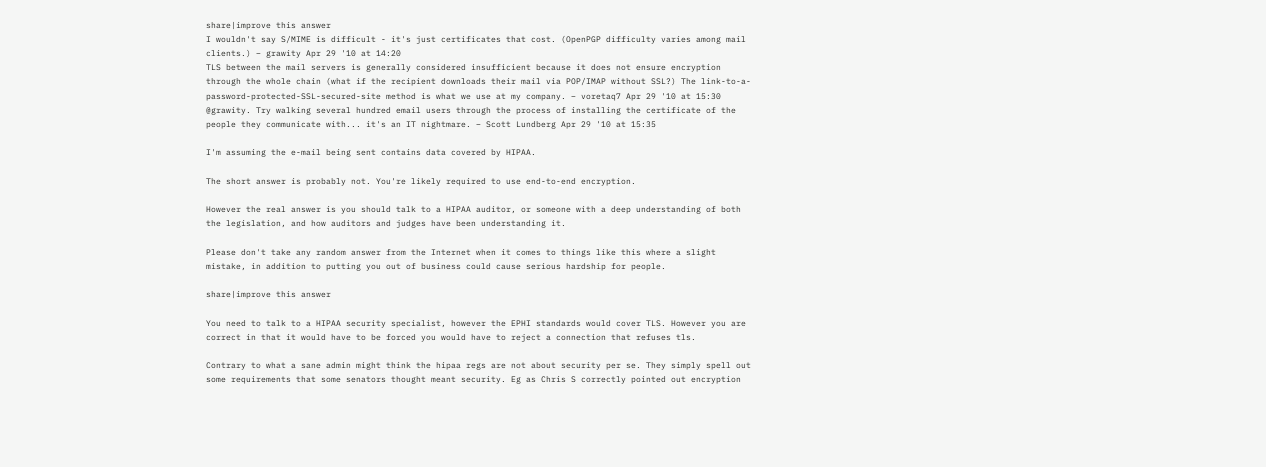share|improve this answer
I wouldn't say S/MIME is difficult - it's just certificates that cost. (OpenPGP difficulty varies among mail clients.) – grawity Apr 29 '10 at 14:20
TLS between the mail servers is generally considered insufficient because it does not ensure encryption through the whole chain (what if the recipient downloads their mail via POP/IMAP without SSL?) The link-to-a-password-protected-SSL-secured-site method is what we use at my company. – voretaq7 Apr 29 '10 at 15:30
@grawity. Try walking several hundred email users through the process of installing the certificate of the people they communicate with... it's an IT nightmare. – Scott Lundberg Apr 29 '10 at 15:35

I'm assuming the e-mail being sent contains data covered by HIPAA.

The short answer is probably not. You're likely required to use end-to-end encryption.

However the real answer is you should talk to a HIPAA auditor, or someone with a deep understanding of both the legislation, and how auditors and judges have been understanding it.

Please don't take any random answer from the Internet when it comes to things like this where a slight mistake, in addition to putting you out of business could cause serious hardship for people.

share|improve this answer

You need to talk to a HIPAA security specialist, however the EPHI standards would cover TLS. However you are correct in that it would have to be forced you would have to reject a connection that refuses tls.

Contrary to what a sane admin might think the hipaa regs are not about security per se. They simply spell out some requirements that some senators thought meant security. Eg as Chris S correctly pointed out encryption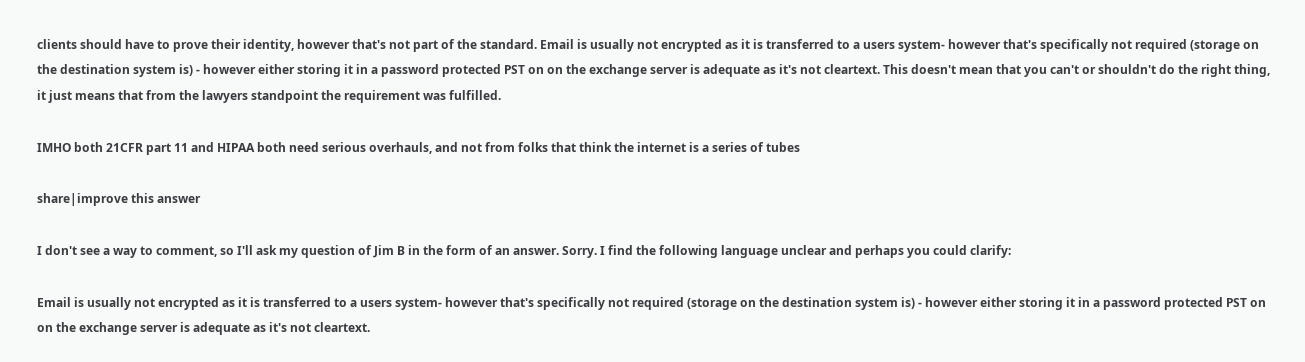clients should have to prove their identity, however that's not part of the standard. Email is usually not encrypted as it is transferred to a users system- however that's specifically not required (storage on the destination system is) - however either storing it in a password protected PST on on the exchange server is adequate as it's not cleartext. This doesn't mean that you can't or shouldn't do the right thing, it just means that from the lawyers standpoint the requirement was fulfilled.

IMHO both 21CFR part 11 and HIPAA both need serious overhauls, and not from folks that think the internet is a series of tubes

share|improve this answer

I don't see a way to comment, so I'll ask my question of Jim B in the form of an answer. Sorry. I find the following language unclear and perhaps you could clarify:

Email is usually not encrypted as it is transferred to a users system- however that's specifically not required (storage on the destination system is) - however either storing it in a password protected PST on on the exchange server is adequate as it's not cleartext.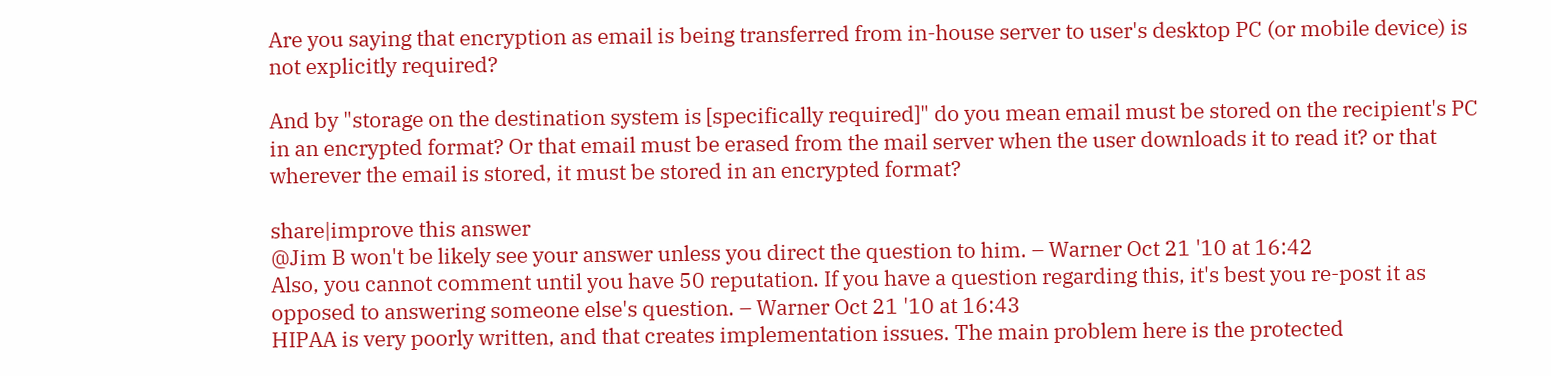Are you saying that encryption as email is being transferred from in-house server to user's desktop PC (or mobile device) is not explicitly required?

And by "storage on the destination system is [specifically required]" do you mean email must be stored on the recipient's PC in an encrypted format? Or that email must be erased from the mail server when the user downloads it to read it? or that wherever the email is stored, it must be stored in an encrypted format?

share|improve this answer
@Jim B won't be likely see your answer unless you direct the question to him. – Warner Oct 21 '10 at 16:42
Also, you cannot comment until you have 50 reputation. If you have a question regarding this, it's best you re-post it as opposed to answering someone else's question. – Warner Oct 21 '10 at 16:43
HIPAA is very poorly written, and that creates implementation issues. The main problem here is the protected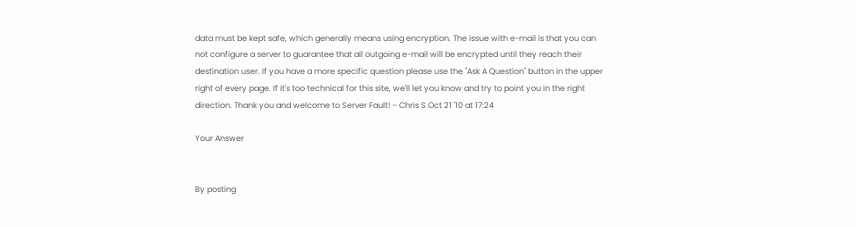data must be kept safe, which generally means using encryption. The issue with e-mail is that you can not configure a server to guarantee that all outgoing e-mail will be encrypted until they reach their destination user. If you have a more specific question please use the "Ask A Question" button in the upper right of every page. If it's too technical for this site, we'll let you know and try to point you in the right direction. Thank you and welcome to Server Fault! – Chris S Oct 21 '10 at 17:24

Your Answer


By posting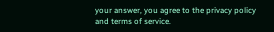your answer, you agree to the privacy policy and terms of service.